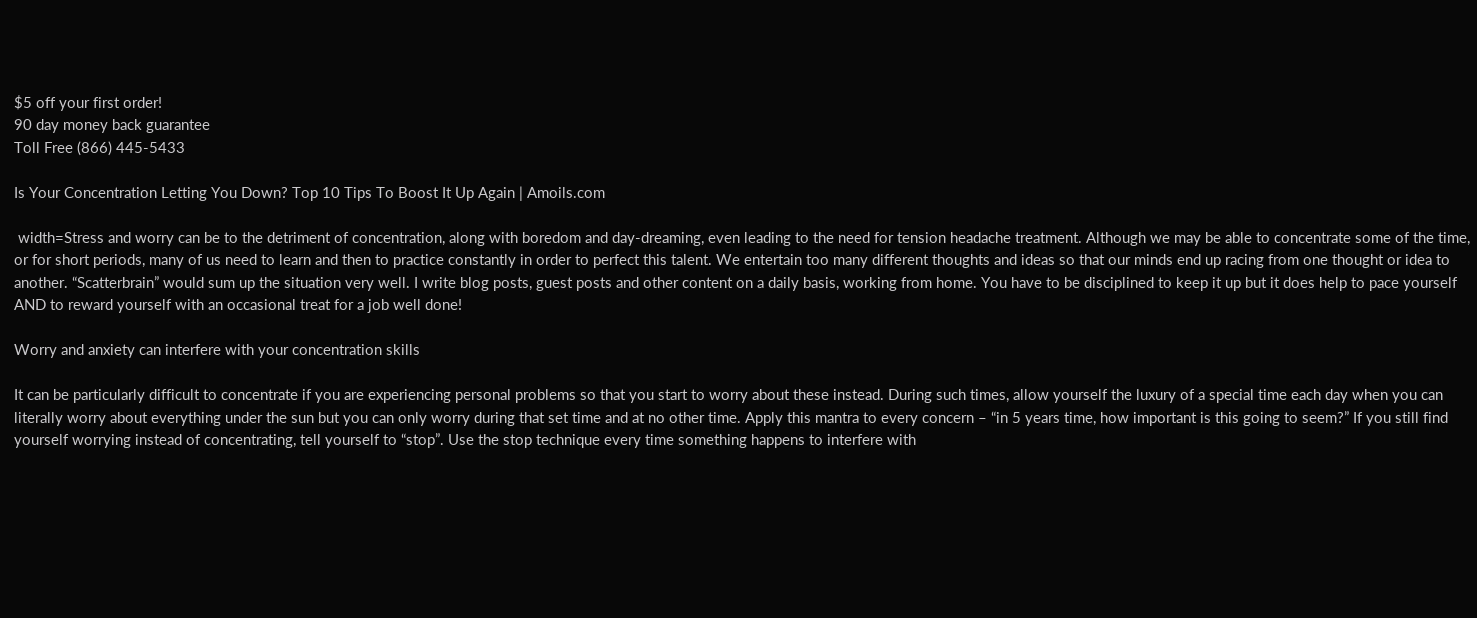$5 off your first order!
90 day money back guarantee
Toll Free (866) 445-5433

Is Your Concentration Letting You Down? Top 10 Tips To Boost It Up Again | Amoils.com

 width=Stress and worry can be to the detriment of concentration, along with boredom and day-dreaming, even leading to the need for tension headache treatment. Although we may be able to concentrate some of the time, or for short periods, many of us need to learn and then to practice constantly in order to perfect this talent. We entertain too many different thoughts and ideas so that our minds end up racing from one thought or idea to another. “Scatterbrain” would sum up the situation very well. I write blog posts, guest posts and other content on a daily basis, working from home. You have to be disciplined to keep it up but it does help to pace yourself AND to reward yourself with an occasional treat for a job well done!

Worry and anxiety can interfere with your concentration skills

It can be particularly difficult to concentrate if you are experiencing personal problems so that you start to worry about these instead. During such times, allow yourself the luxury of a special time each day when you can literally worry about everything under the sun but you can only worry during that set time and at no other time. Apply this mantra to every concern – “in 5 years time, how important is this going to seem?” If you still find yourself worrying instead of concentrating, tell yourself to “stop”. Use the stop technique every time something happens to interfere with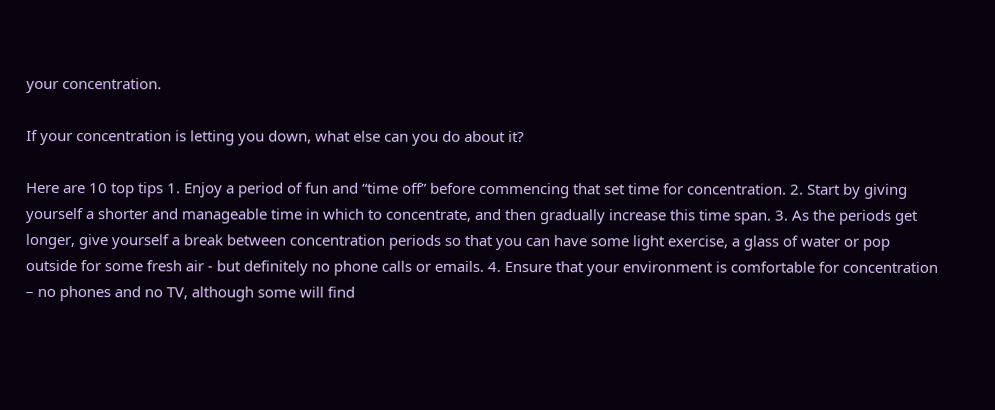your concentration.

If your concentration is letting you down, what else can you do about it?

Here are 10 top tips 1. Enjoy a period of fun and “time off” before commencing that set time for concentration. 2. Start by giving yourself a shorter and manageable time in which to concentrate, and then gradually increase this time span. 3. As the periods get longer, give yourself a break between concentration periods so that you can have some light exercise, a glass of water or pop outside for some fresh air - but definitely no phone calls or emails. 4. Ensure that your environment is comfortable for concentration – no phones and no TV, although some will find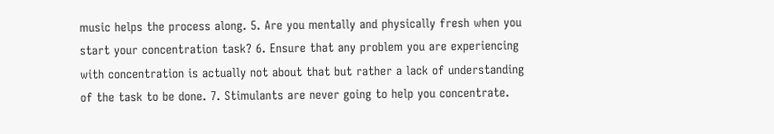music helps the process along. 5. Are you mentally and physically fresh when you start your concentration task? 6. Ensure that any problem you are experiencing with concentration is actually not about that but rather a lack of understanding of the task to be done. 7. Stimulants are never going to help you concentrate.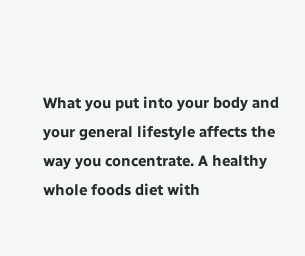What you put into your body and your general lifestyle affects the way you concentrate. A healthy whole foods diet with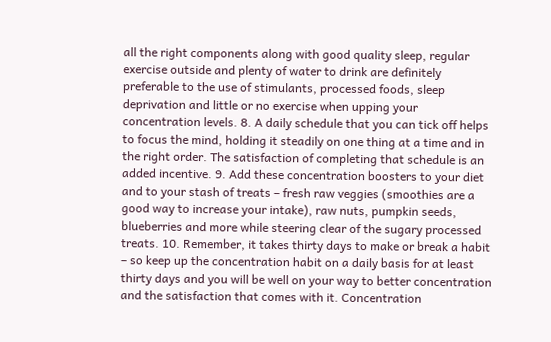all the right components along with good quality sleep, regular exercise outside and plenty of water to drink are definitely preferable to the use of stimulants, processed foods, sleep deprivation and little or no exercise when upping your concentration levels. 8. A daily schedule that you can tick off helps to focus the mind, holding it steadily on one thing at a time and in the right order. The satisfaction of completing that schedule is an added incentive. 9. Add these concentration boosters to your diet and to your stash of treats – fresh raw veggies (smoothies are a good way to increase your intake), raw nuts, pumpkin seeds, blueberries and more while steering clear of the sugary processed treats. 10. Remember, it takes thirty days to make or break a habit – so keep up the concentration habit on a daily basis for at least thirty days and you will be well on your way to better concentration and the satisfaction that comes with it. Concentration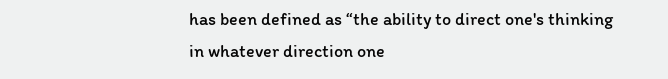has been defined as “the ability to direct one's thinking in whatever direction one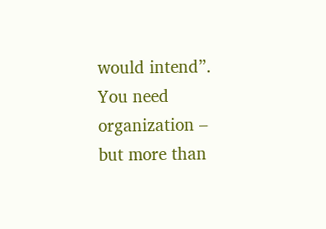would intend”. You need organization – but more than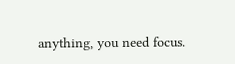anything, you need focus.